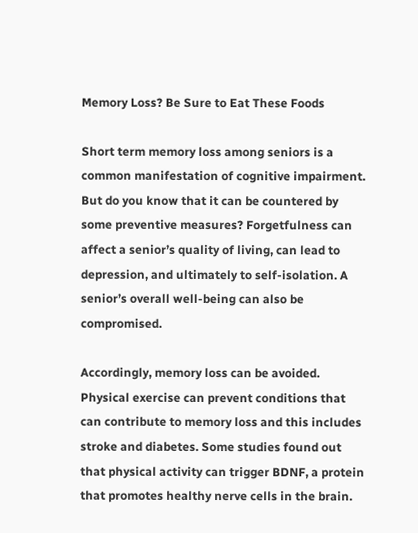Memory Loss? Be Sure to Eat These Foods

Short term memory loss among seniors is a common manifestation of cognitive impairment. But do you know that it can be countered by some preventive measures? Forgetfulness can affect a senior’s quality of living, can lead to depression, and ultimately to self-isolation. A senior’s overall well-being can also be compromised.

Accordingly, memory loss can be avoided. Physical exercise can prevent conditions that can contribute to memory loss and this includes stroke and diabetes. Some studies found out that physical activity can trigger BDNF, a protein that promotes healthy nerve cells in the brain.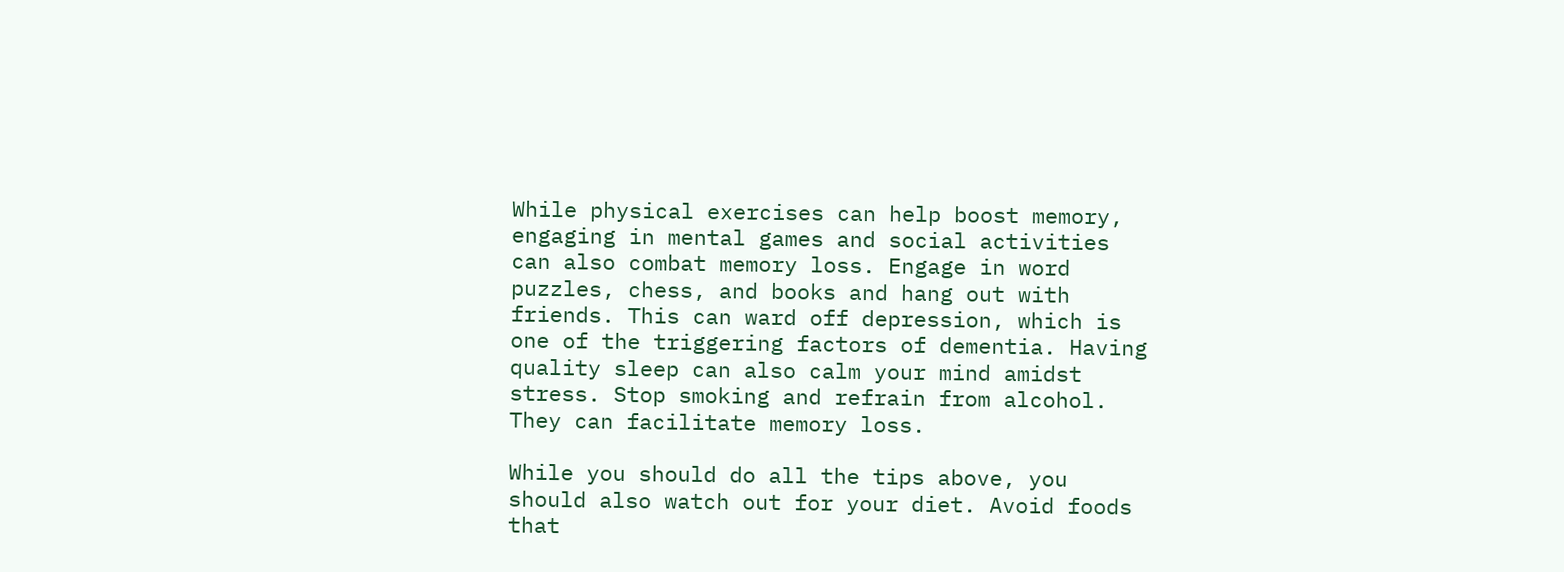While physical exercises can help boost memory, engaging in mental games and social activities can also combat memory loss. Engage in word puzzles, chess, and books and hang out with friends. This can ward off depression, which is one of the triggering factors of dementia. Having quality sleep can also calm your mind amidst stress. Stop smoking and refrain from alcohol. They can facilitate memory loss.

While you should do all the tips above, you should also watch out for your diet. Avoid foods that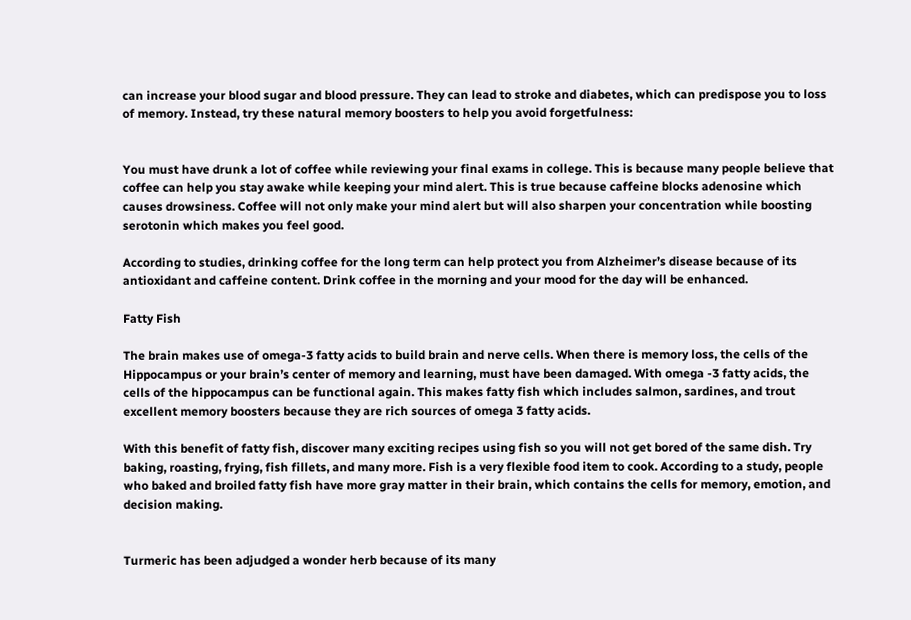can increase your blood sugar and blood pressure. They can lead to stroke and diabetes, which can predispose you to loss of memory. Instead, try these natural memory boosters to help you avoid forgetfulness:


You must have drunk a lot of coffee while reviewing your final exams in college. This is because many people believe that coffee can help you stay awake while keeping your mind alert. This is true because caffeine blocks adenosine which causes drowsiness. Coffee will not only make your mind alert but will also sharpen your concentration while boosting serotonin which makes you feel good.

According to studies, drinking coffee for the long term can help protect you from Alzheimer’s disease because of its antioxidant and caffeine content. Drink coffee in the morning and your mood for the day will be enhanced.

Fatty Fish

The brain makes use of omega-3 fatty acids to build brain and nerve cells. When there is memory loss, the cells of the Hippocampus or your brain’s center of memory and learning, must have been damaged. With omega -3 fatty acids, the cells of the hippocampus can be functional again. This makes fatty fish which includes salmon, sardines, and trout excellent memory boosters because they are rich sources of omega 3 fatty acids.

With this benefit of fatty fish, discover many exciting recipes using fish so you will not get bored of the same dish. Try baking, roasting, frying, fish fillets, and many more. Fish is a very flexible food item to cook. According to a study, people who baked and broiled fatty fish have more gray matter in their brain, which contains the cells for memory, emotion, and decision making.


Turmeric has been adjudged a wonder herb because of its many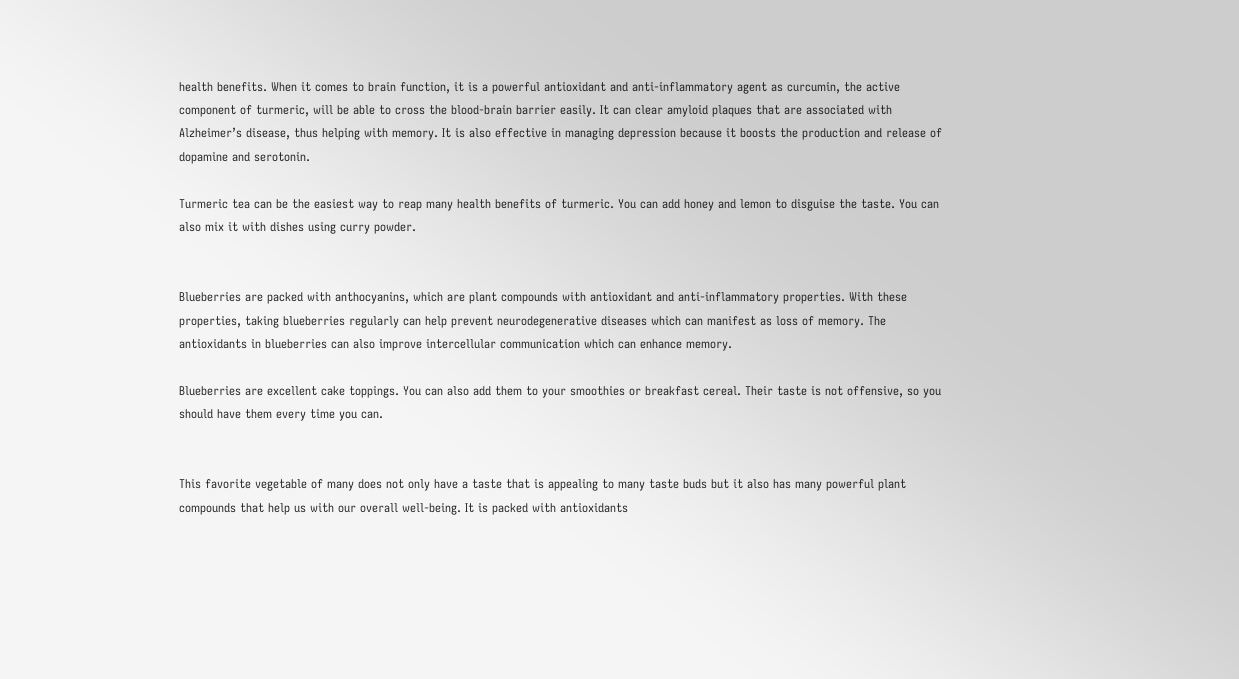health benefits. When it comes to brain function, it is a powerful antioxidant and anti-inflammatory agent as curcumin, the active component of turmeric, will be able to cross the blood-brain barrier easily. It can clear amyloid plaques that are associated with Alzheimer’s disease, thus helping with memory. It is also effective in managing depression because it boosts the production and release of dopamine and serotonin.

Turmeric tea can be the easiest way to reap many health benefits of turmeric. You can add honey and lemon to disguise the taste. You can also mix it with dishes using curry powder.


Blueberries are packed with anthocyanins, which are plant compounds with antioxidant and anti-inflammatory properties. With these properties, taking blueberries regularly can help prevent neurodegenerative diseases which can manifest as loss of memory. The antioxidants in blueberries can also improve intercellular communication which can enhance memory.

Blueberries are excellent cake toppings. You can also add them to your smoothies or breakfast cereal. Their taste is not offensive, so you should have them every time you can.


This favorite vegetable of many does not only have a taste that is appealing to many taste buds but it also has many powerful plant compounds that help us with our overall well-being. It is packed with antioxidants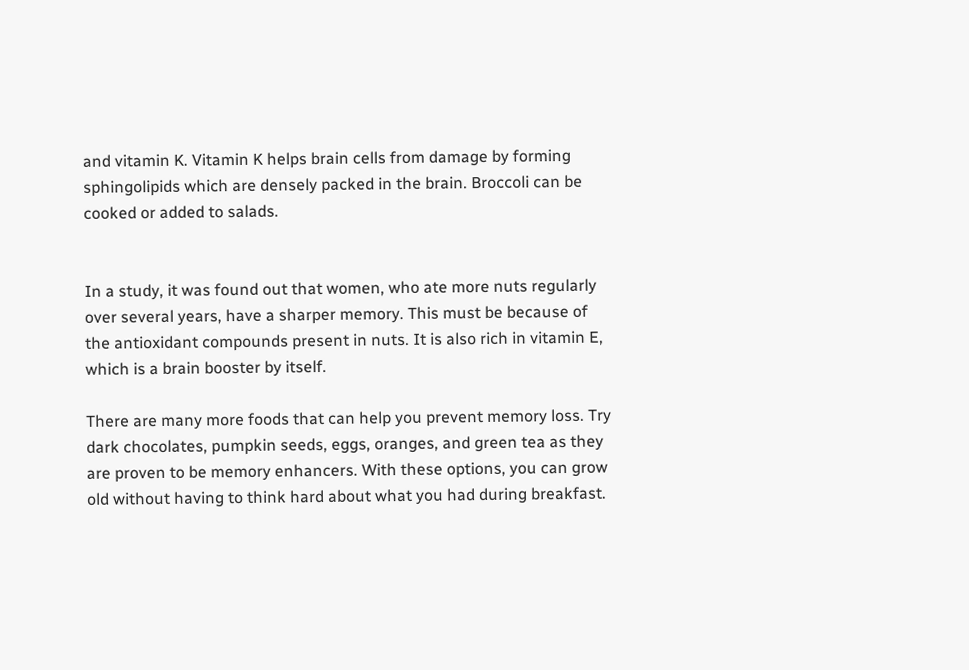and vitamin K. Vitamin K helps brain cells from damage by forming sphingolipids which are densely packed in the brain. Broccoli can be cooked or added to salads.


In a study, it was found out that women, who ate more nuts regularly over several years, have a sharper memory. This must be because of the antioxidant compounds present in nuts. It is also rich in vitamin E, which is a brain booster by itself.

There are many more foods that can help you prevent memory loss. Try dark chocolates, pumpkin seeds, eggs, oranges, and green tea as they are proven to be memory enhancers. With these options, you can grow old without having to think hard about what you had during breakfast.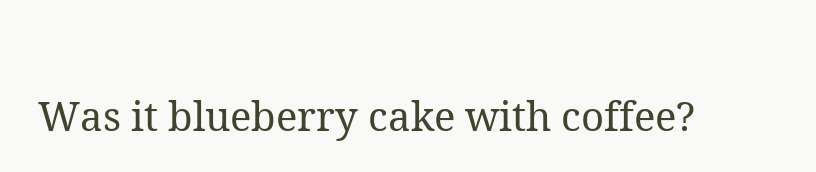Was it blueberry cake with coffee?